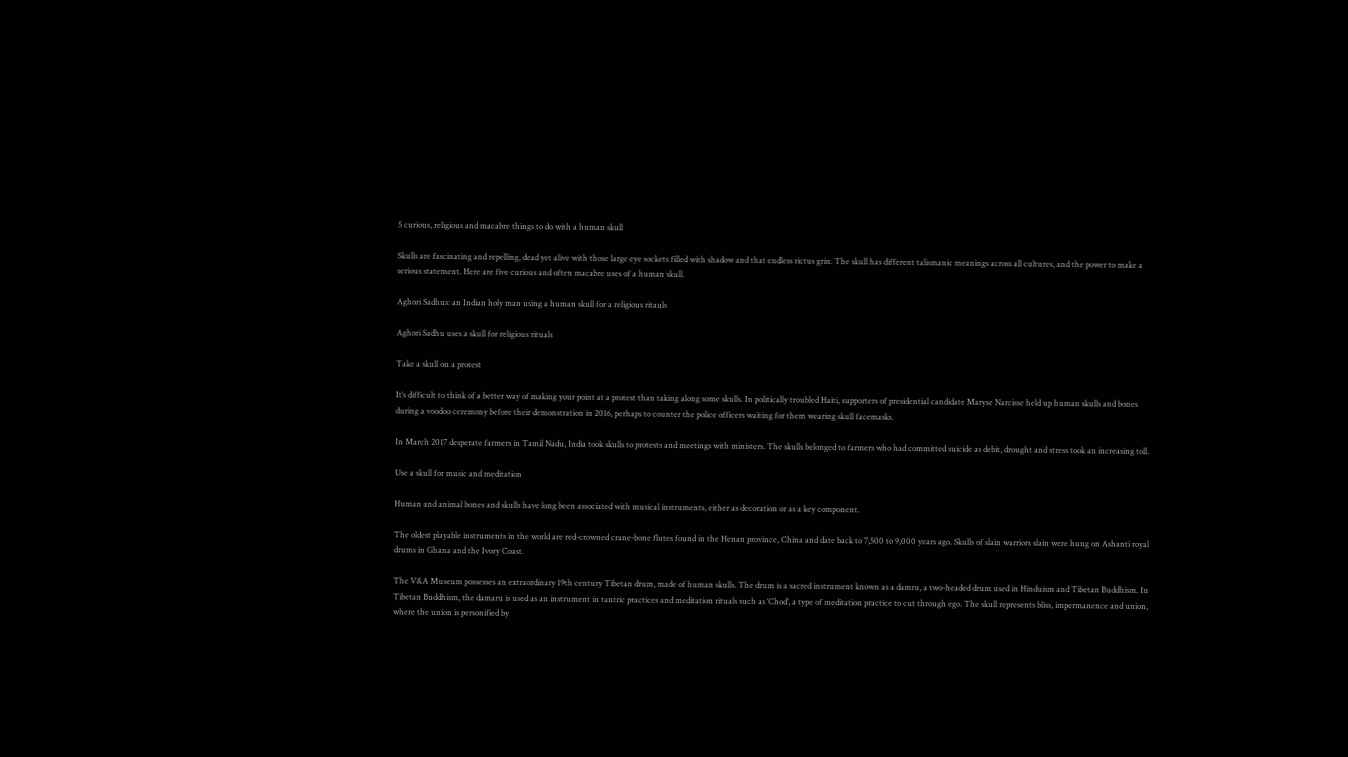5 curious, religious and macabre things to do with a human skull

Skulls are fascinating and repelling, dead yet alive with those large eye sockets filled with shadow and that endless rictus grin. The skull has different talismanic meanings across all cultures, and the power to make a serious statement. Here are five curious and often macabre uses of a human skull.

Aghori Sadhus: an Indian holy man using a human skull for a religious ritauls

Aghori Sadhu uses a skull for religious rituals

Take a skull on a protest

It’s difficult to think of a better way of making your point at a protest than taking along some skulls. In politically troubled Haiti, supporters of presidential candidate Maryse Narcisse held up human skulls and bones during a voodoo ceremony before their demonstration in 2016, perhaps to counter the police officers waiting for them wearing skull facemasks.

In March 2017 desperate farmers in Tamil Nadu, India took skulls to protests and meetings with ministers. The skulls belonged to farmers who had committed suicide as debit, drought and stress took an increasing toll.

Use a skull for music and meditation

Human and animal bones and skulls have long been associated with musical instruments, either as decoration or as a key component.

The oldest playable instruments in the world are red-crowned crane-bone flutes found in the Henan province, China and date back to 7,500 to 9,000 years ago. Skulls of slain warriors slain were hung on Ashanti royal drums in Ghana and the Ivory Coast.

The V&A Museum possesses an extraordinary 19th century Tibetan drum, made of human skulls. The drum is a sacred instrument known as a damru, a two-headed drum used in Hinduism and Tibetan Buddhism. In Tibetan Buddhism, the damaru is used as an instrument in tantric practices and meditation rituals such as ‘Chod’, a type of meditation practice to cut through ego. The skull represents bliss, impermanence and union, where the union is personified by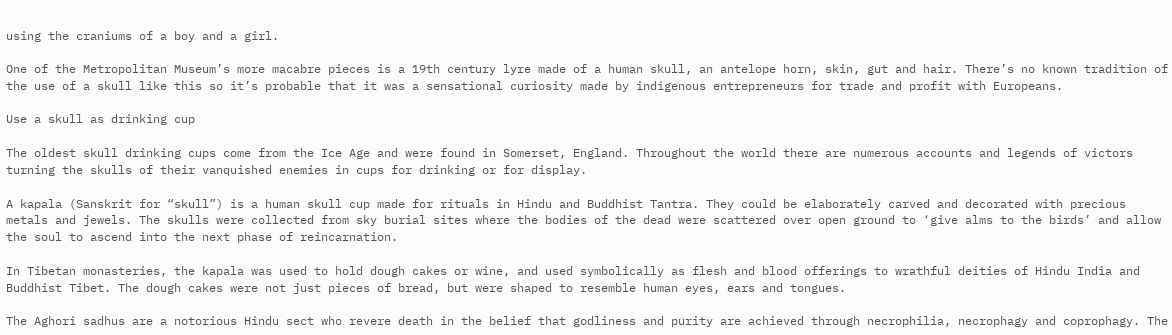using the craniums of a boy and a girl.

One of the Metropolitan Museum’s more macabre pieces is a 19th century lyre made of a human skull, an antelope horn, skin, gut and hair. There’s no known tradition of the use of a skull like this so it’s probable that it was a sensational curiosity made by indigenous entrepreneurs for trade and profit with Europeans.

Use a skull as drinking cup

The oldest skull drinking cups come from the Ice Age and were found in Somerset, England. Throughout the world there are numerous accounts and legends of victors turning the skulls of their vanquished enemies in cups for drinking or for display.

A kapala (Sanskrit for “skull”) is a human skull cup made for rituals in Hindu and Buddhist Tantra. They could be elaborately carved and decorated with precious metals and jewels. The skulls were collected from sky burial sites where the bodies of the dead were scattered over open ground to ‘give alms to the birds’ and allow the soul to ascend into the next phase of reincarnation.

In Tibetan monasteries, the kapala was used to hold dough cakes or wine, and used symbolically as flesh and blood offerings to wrathful deities of Hindu India and Buddhist Tibet. The dough cakes were not just pieces of bread, but were shaped to resemble human eyes, ears and tongues.

The Aghori sadhus are a notorious Hindu sect who revere death in the belief that godliness and purity are achieved through necrophilia, necrophagy and coprophagy. The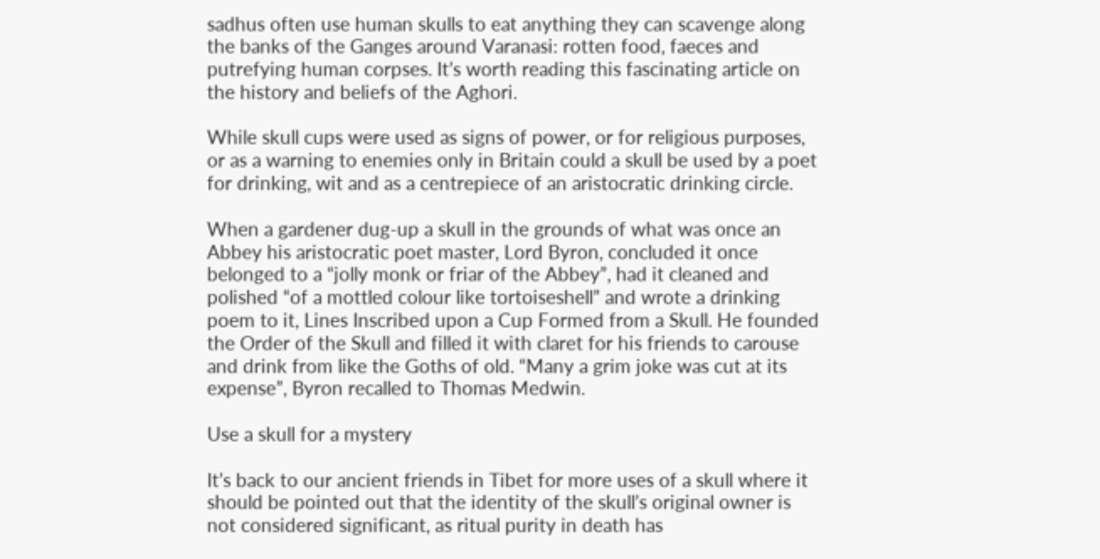sadhus often use human skulls to eat anything they can scavenge along the banks of the Ganges around Varanasi: rotten food, faeces and putrefying human corpses. It’s worth reading this fascinating article on the history and beliefs of the Aghori.

While skull cups were used as signs of power, or for religious purposes, or as a warning to enemies only in Britain could a skull be used by a poet for drinking, wit and as a centrepiece of an aristocratic drinking circle.

When a gardener dug-up a skull in the grounds of what was once an Abbey his aristocratic poet master, Lord Byron, concluded it once belonged to a “jolly monk or friar of the Abbey”, had it cleaned and polished “of a mottled colour like tortoiseshell” and wrote a drinking poem to it, Lines Inscribed upon a Cup Formed from a Skull. He founded the Order of the Skull and filled it with claret for his friends to carouse and drink from like the Goths of old. “Many a grim joke was cut at its expense”, Byron recalled to Thomas Medwin.

Use a skull for a mystery

It’s back to our ancient friends in Tibet for more uses of a skull where it should be pointed out that the identity of the skull’s original owner is not considered significant, as ritual purity in death has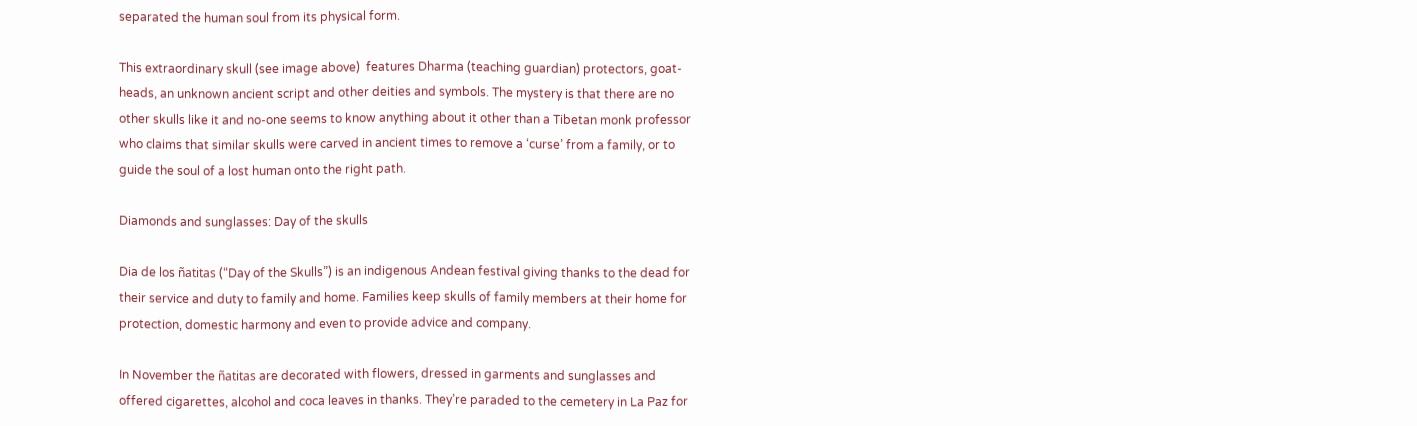separated the human soul from its physical form.

This extraordinary skull (see image above)  features Dharma (teaching guardian) protectors, goat-heads, an unknown ancient script and other deities and symbols. The mystery is that there are no other skulls like it and no-one seems to know anything about it other than a Tibetan monk professor who claims that similar skulls were carved in ancient times to remove a ‘curse’ from a family, or to guide the soul of a lost human onto the right path.

Diamonds and sunglasses: Day of the skulls

Dia de los ñatitas (“Day of the Skulls”) is an indigenous Andean festival giving thanks to the dead for their service and duty to family and home. Families keep skulls of family members at their home for protection, domestic harmony and even to provide advice and company.

In November the ñatitas are decorated with flowers, dressed in garments and sunglasses and offered cigarettes, alcohol and coca leaves in thanks. They’re paraded to the cemetery in La Paz for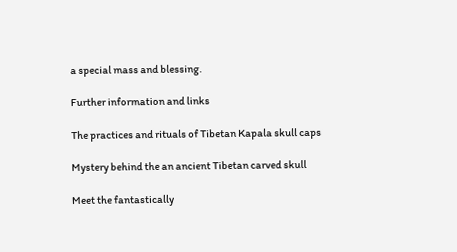a special mass and blessing.

Further information and links

The practices and rituals of Tibetan Kapala skull caps

Mystery behind the an ancient Tibetan carved skull

Meet the fantastically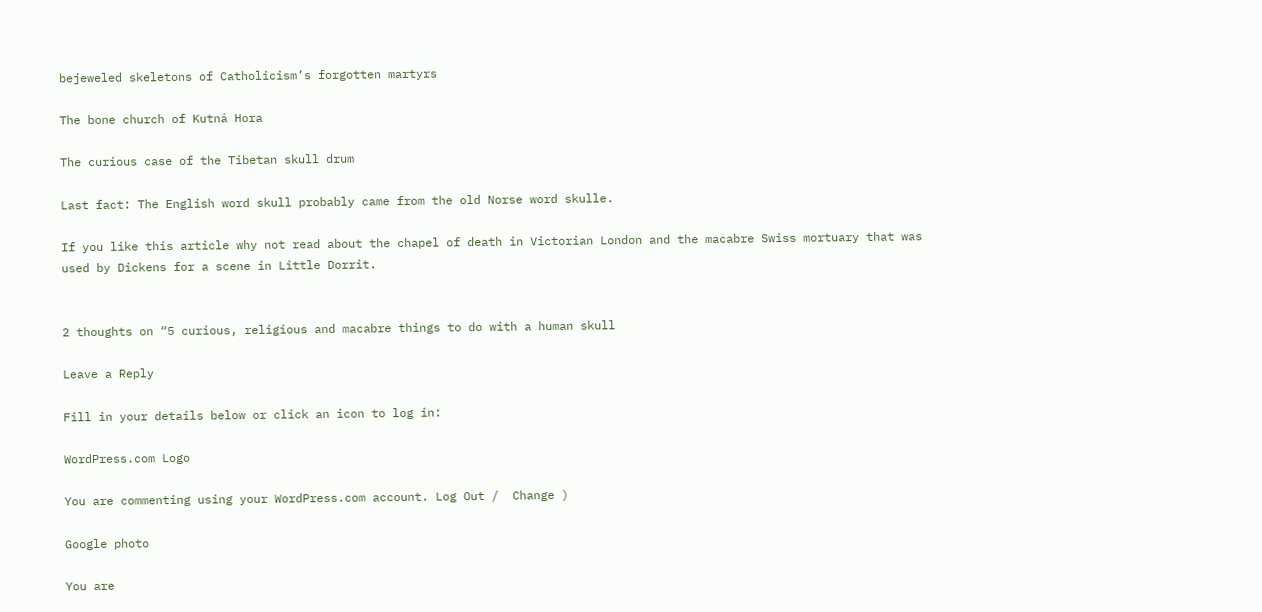bejeweled skeletons of Catholicism’s forgotten martyrs

The bone church of Kutná Hora

The curious case of the Tibetan skull drum

Last fact: The English word skull probably came from the old Norse word skulle.

If you like this article why not read about the chapel of death in Victorian London and the macabre Swiss mortuary that was used by Dickens for a scene in Little Dorrit.


2 thoughts on “5 curious, religious and macabre things to do with a human skull

Leave a Reply

Fill in your details below or click an icon to log in:

WordPress.com Logo

You are commenting using your WordPress.com account. Log Out /  Change )

Google photo

You are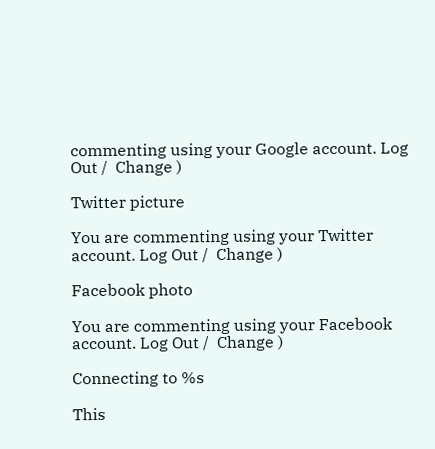commenting using your Google account. Log Out /  Change )

Twitter picture

You are commenting using your Twitter account. Log Out /  Change )

Facebook photo

You are commenting using your Facebook account. Log Out /  Change )

Connecting to %s

This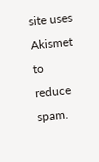site uses Akismet to reduce spam.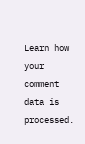Learn how your comment data is processed.